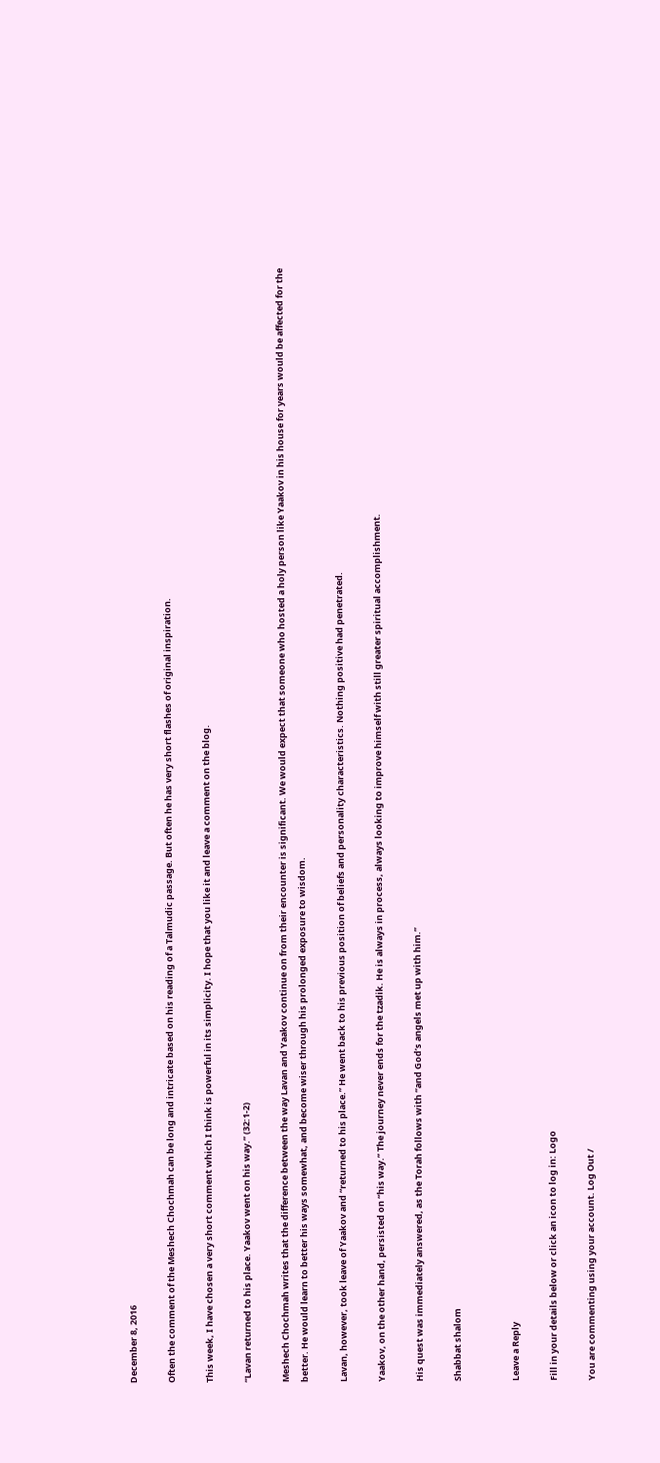December 8, 2016

Often the comment of the Meshech Chochmah can be long and intricate based on his reading of a Talmudic passage. But often he has very short flashes of original inspiration.

This week, I have chosen a very short comment which I think is powerful in its simplicity. I hope that you like it and leave a comment on the blog.

“Lavan returned to his place. Yaakov went on his way.” (32:1-2)

Meshech Chochmah writes that the difference between the way Lavan and Yaakov continue on from their encounter is significant. We would expect that someone who hosted a holy person like Yaakov in his house for years would be affected for the better. He would learn to better his ways somewhat, and become wiser through his prolonged exposure to wisdom.

Lavan, however, took leave of Yaakov and “returned to his place.” He went back to his previous position of beliefs and personality characteristics. Nothing positive had penetrated.

Yaakov, on the other hand, persisted on “his way.” The journey never ends for the tzadik. He is always in process, always looking to improve himself with still greater spiritual accomplishment.

His quest was immediately answered, as the Torah follows with “and God’s angels met up with him.”

Shabbat shalom


Leave a Reply

Fill in your details below or click an icon to log in: Logo

You are commenting using your account. Log Out /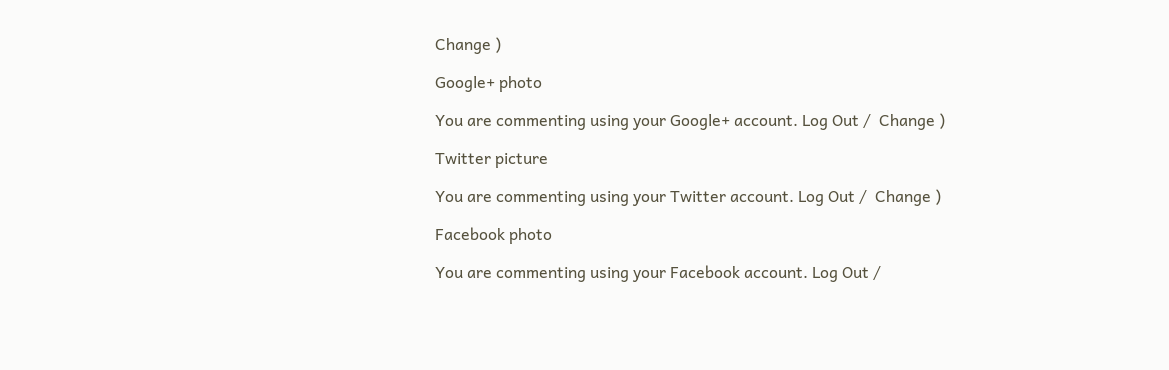Change )

Google+ photo

You are commenting using your Google+ account. Log Out /  Change )

Twitter picture

You are commenting using your Twitter account. Log Out /  Change )

Facebook photo

You are commenting using your Facebook account. Log Out /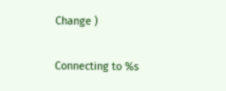Change )


Connecting to %s